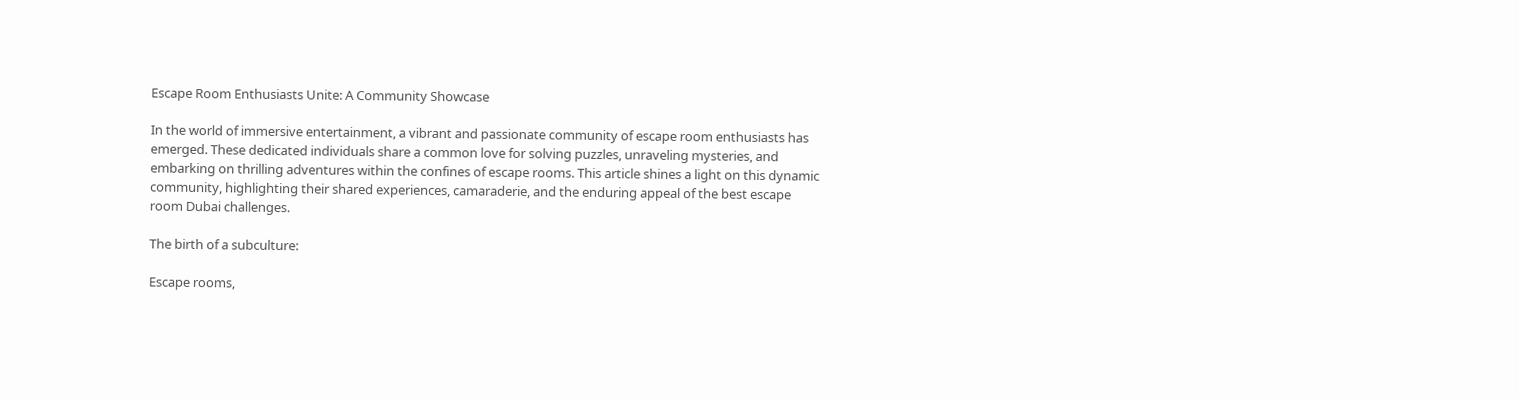Escape Room Enthusiasts Unite: A Community Showcase

In the world of immersive entertainment, a vibrant and passionate community of escape room enthusiasts has emerged. These dedicated individuals share a common love for solving puzzles, unraveling mysteries, and embarking on thrilling adventures within the confines of escape rooms. This article shines a light on this dynamic community, highlighting their shared experiences, camaraderie, and the enduring appeal of the best escape room Dubai challenges.

The birth of a subculture:

Escape rooms,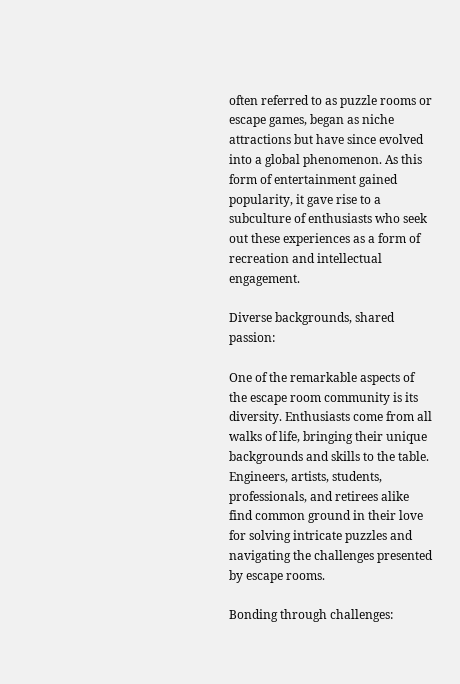often referred to as puzzle rooms or escape games, began as niche attractions but have since evolved into a global phenomenon. As this form of entertainment gained popularity, it gave rise to a subculture of enthusiasts who seek out these experiences as a form of recreation and intellectual engagement.

Diverse backgrounds, shared passion:

One of the remarkable aspects of the escape room community is its diversity. Enthusiasts come from all walks of life, bringing their unique backgrounds and skills to the table. Engineers, artists, students, professionals, and retirees alike find common ground in their love for solving intricate puzzles and navigating the challenges presented by escape rooms.

Bonding through challenges: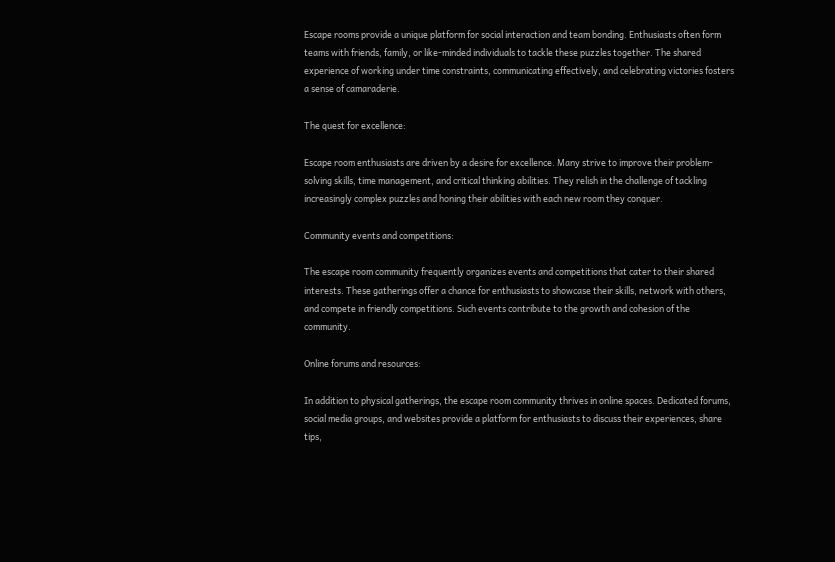Escape rooms provide a unique platform for social interaction and team bonding. Enthusiasts often form teams with friends, family, or like-minded individuals to tackle these puzzles together. The shared experience of working under time constraints, communicating effectively, and celebrating victories fosters a sense of camaraderie.

The quest for excellence:

Escape room enthusiasts are driven by a desire for excellence. Many strive to improve their problem-solving skills, time management, and critical thinking abilities. They relish in the challenge of tackling increasingly complex puzzles and honing their abilities with each new room they conquer.

Community events and competitions:

The escape room community frequently organizes events and competitions that cater to their shared interests. These gatherings offer a chance for enthusiasts to showcase their skills, network with others, and compete in friendly competitions. Such events contribute to the growth and cohesion of the community.

Online forums and resources:

In addition to physical gatherings, the escape room community thrives in online spaces. Dedicated forums, social media groups, and websites provide a platform for enthusiasts to discuss their experiences, share tips,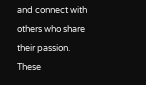and connect with others who share their passion. These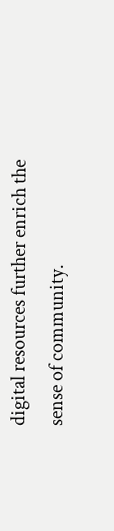digital resources further enrich the sense of community.